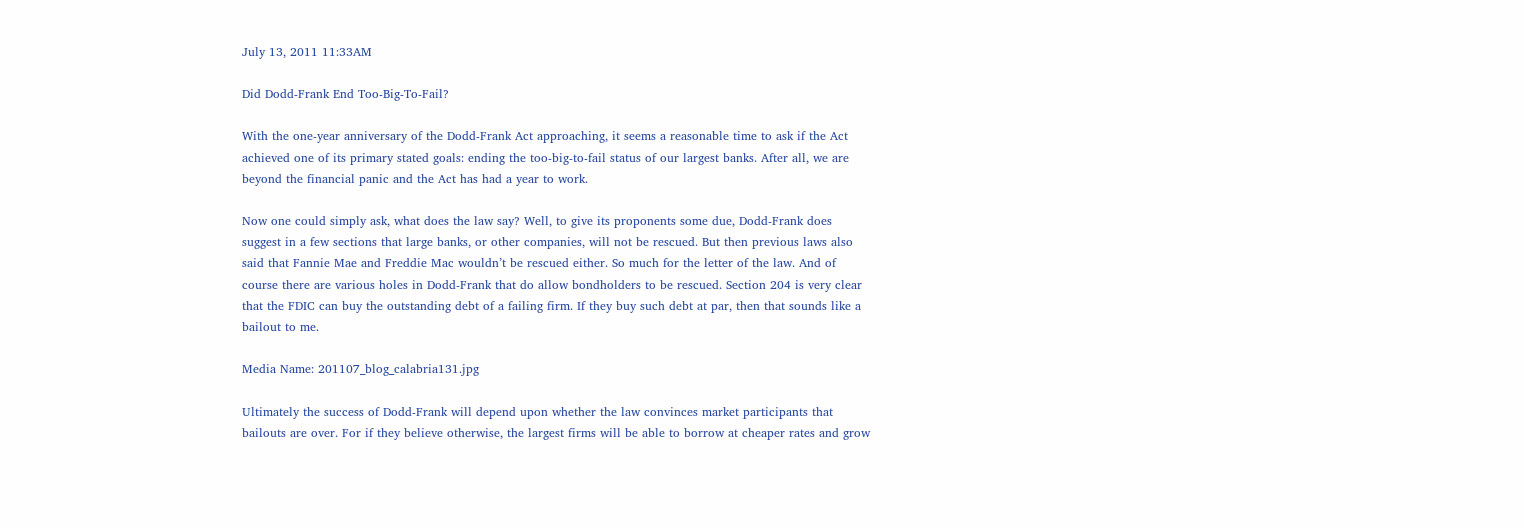July 13, 2011 11:33AM

Did Dodd‐Frank End Too‐Big‐To‐Fail?

With the one‐year anniversary of the Dodd‐Frank Act approaching, it seems a reasonable time to ask if the Act achieved one of its primary stated goals: ending the too‐big‐to‐fail status of our largest banks. After all, we are beyond the financial panic and the Act has had a year to work.

Now one could simply ask, what does the law say? Well, to give its proponents some due, Dodd‐Frank does suggest in a few sections that large banks, or other companies, will not be rescued. But then previous laws also said that Fannie Mae and Freddie Mac wouldn’t be rescued either. So much for the letter of the law. And of course there are various holes in Dodd‐Frank that do allow bondholders to be rescued. Section 204 is very clear that the FDIC can buy the outstanding debt of a failing firm. If they buy such debt at par, then that sounds like a bailout to me.

Media Name: 201107_blog_calabria131.jpg

Ultimately the success of Dodd‐Frank will depend upon whether the law convinces market participants that bailouts are over. For if they believe otherwise, the largest firms will be able to borrow at cheaper rates and grow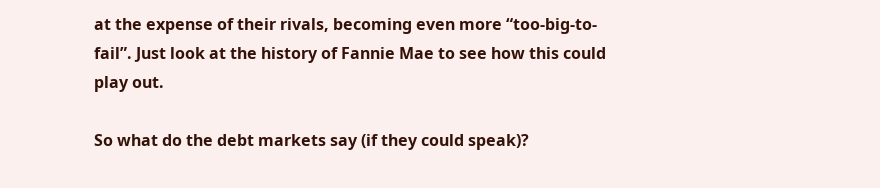at the expense of their rivals, becoming even more “too‐big‐to‐fail”. Just look at the history of Fannie Mae to see how this could play out.

So what do the debt markets say (if they could speak)?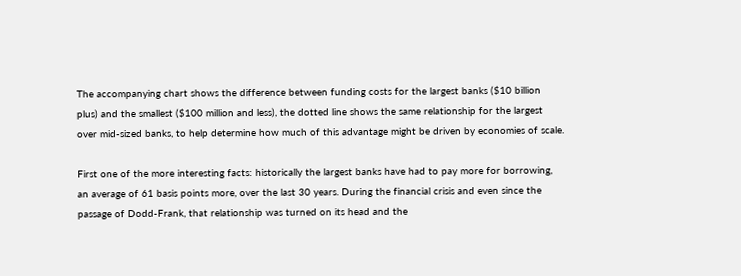The accompanying chart shows the difference between funding costs for the largest banks ($10 billion plus) and the smallest ($100 million and less), the dotted line shows the same relationship for the largest over mid‐sized banks, to help determine how much of this advantage might be driven by economies of scale.

First one of the more interesting facts: historically the largest banks have had to pay more for borrowing, an average of 61 basis points more, over the last 30 years. During the financial crisis and even since the passage of Dodd‐Frank, that relationship was turned on its head and the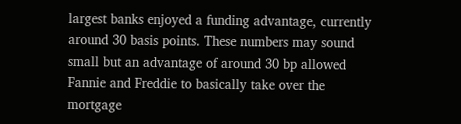largest banks enjoyed a funding advantage, currently around 30 basis points. These numbers may sound small but an advantage of around 30 bp allowed Fannie and Freddie to basically take over the mortgage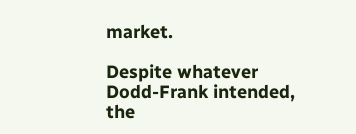market.

Despite whatever Dodd‐Frank intended, the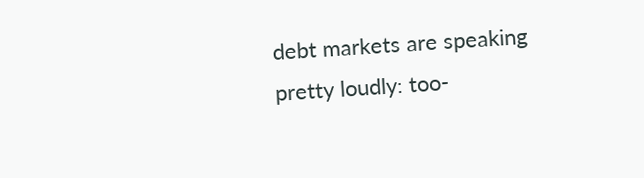debt markets are speaking pretty loudly: too‐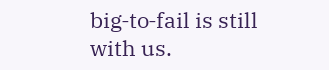big‐to‐fail is still with us.